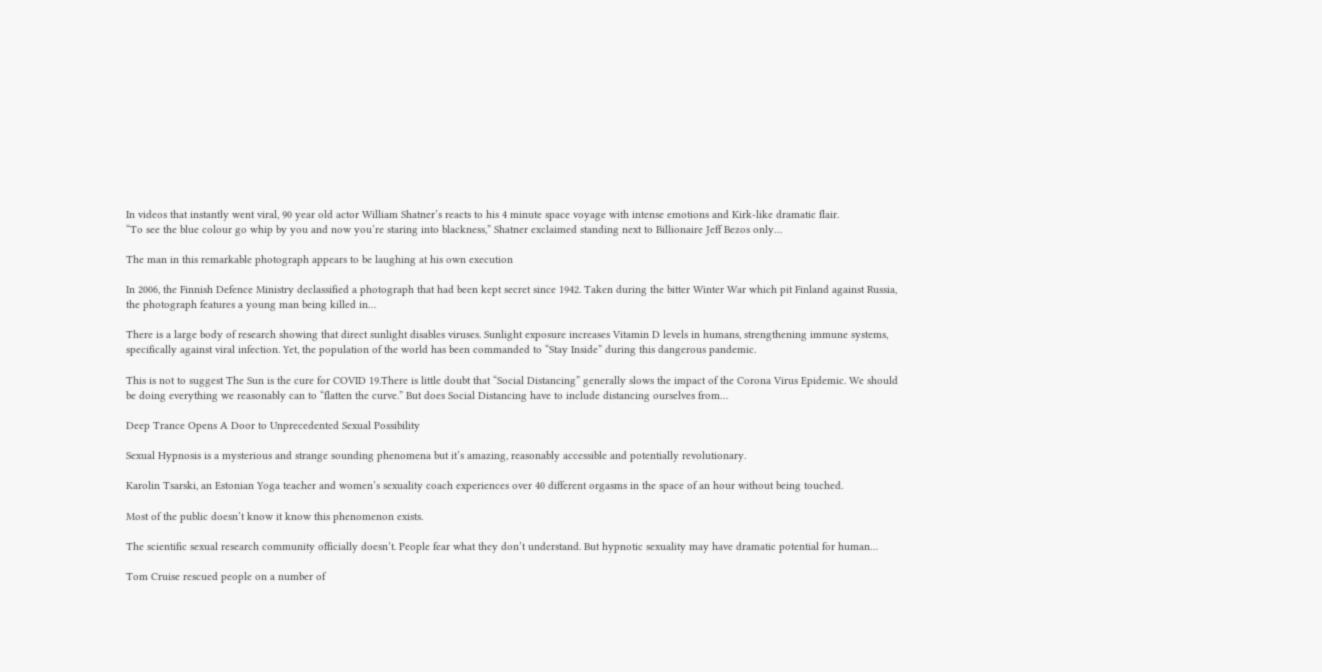In videos that instantly went viral, 90 year old actor William Shatner’s reacts to his 4 minute space voyage with intense emotions and Kirk-like dramatic flair.
“To see the blue colour go whip by you and now you’re staring into blackness,” Shatner exclaimed standing next to Billionaire Jeff Bezos only…

The man in this remarkable photograph appears to be laughing at his own execution

In 2006, the Finnish Defence Ministry declassified a photograph that had been kept secret since 1942. Taken during the bitter Winter War which pit Finland against Russia, the photograph features a young man being killed in…

There is a large body of research showing that direct sunlight disables viruses. Sunlight exposure increases Vitamin D levels in humans, strengthening immune systems, specifically against viral infection. Yet, the population of the world has been commanded to “Stay Inside” during this dangerous pandemic.

This is not to suggest The Sun is the cure for COVID 19.There is little doubt that “Social Distancing” generally slows the impact of the Corona Virus Epidemic. We should be doing everything we reasonably can to “flatten the curve.” But does Social Distancing have to include distancing ourselves from…

Deep Trance Opens A Door to Unprecedented Sexual Possibility

Sexual Hypnosis is a mysterious and strange sounding phenomena but it’s amazing, reasonably accessible and potentially revolutionary.

Karolin Tsarski, an Estonian Yoga teacher and women’s sexuality coach experiences over 40 different orgasms in the space of an hour without being touched.

Most of the public doesn’t know it know this phenomenon exists.

The scientific sexual research community officially doesn’t. People fear what they don’t understand. But hypnotic sexuality may have dramatic potential for human…

Tom Cruise rescued people on a number of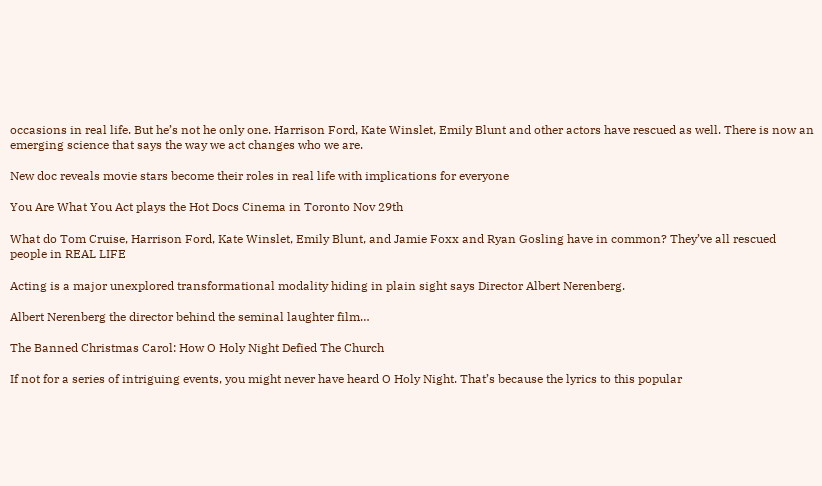occasions in real life. But he’s not he only one. Harrison Ford, Kate Winslet, Emily Blunt and other actors have rescued as well. There is now an emerging science that says the way we act changes who we are.

New doc reveals movie stars become their roles in real life with implications for everyone

You Are What You Act plays the Hot Docs Cinema in Toronto Nov 29th

What do Tom Cruise, Harrison Ford, Kate Winslet, Emily Blunt, and Jamie Foxx and Ryan Gosling have in common? They’ve all rescued people in REAL LIFE

Acting is a major unexplored transformational modality hiding in plain sight says Director Albert Nerenberg.

Albert Nerenberg the director behind the seminal laughter film…

The Banned Christmas Carol: How O Holy Night Defied The Church

If not for a series of intriguing events, you might never have heard O Holy Night. That’s because the lyrics to this popular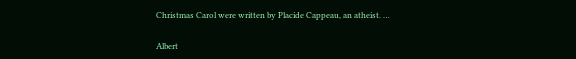Christmas Carol were written by Placide Cappeau, an atheist. …

Albert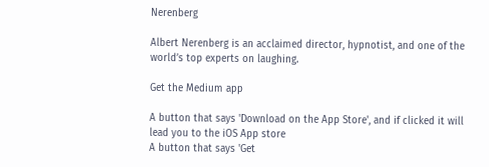Nerenberg

Albert Nerenberg is an acclaimed director, hypnotist, and one of the world’s top experts on laughing.

Get the Medium app

A button that says 'Download on the App Store', and if clicked it will lead you to the iOS App store
A button that says 'Get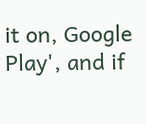it on, Google Play', and if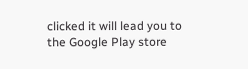clicked it will lead you to the Google Play store